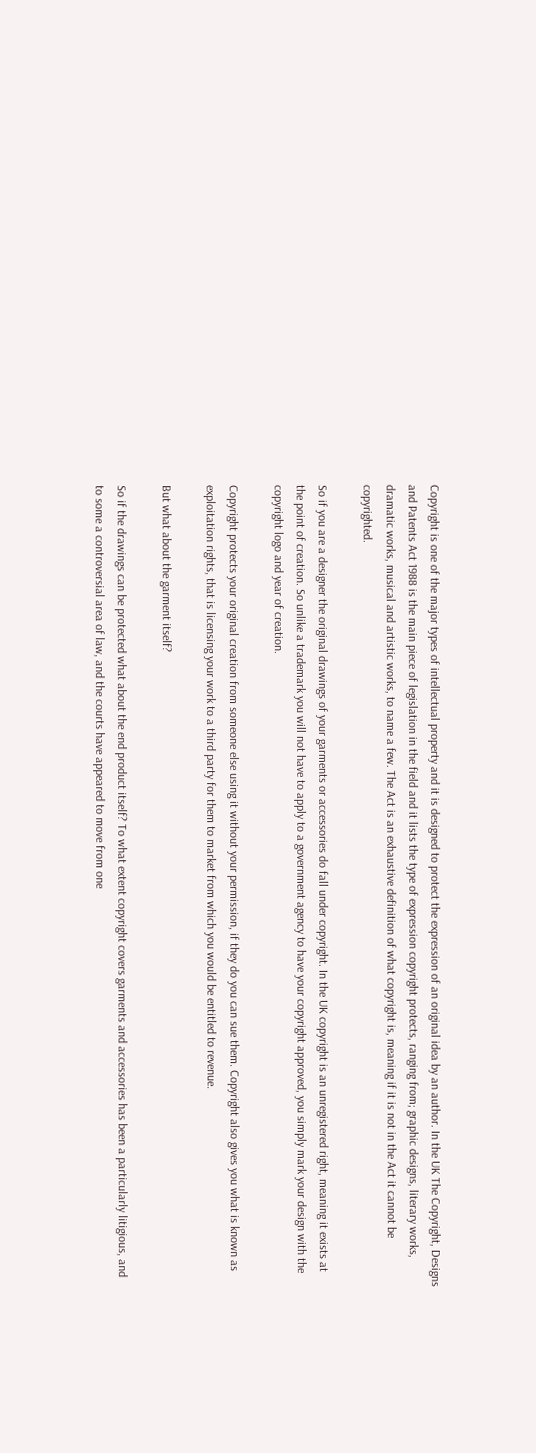Copyright is one of the major types of intellectual property and it is designed to protect the expression of an original idea by an author. In the UK The Copyright, Designs and Patents Act 1988 is the main piece of legislation in the field and it lists the type of expression copyright protects, ranging from; graphic designs, literary works, dramatic works, musical and artistic works, to name a few. The Act is an exhaustive definition of what copyright is, meaning if it is not in the Act it cannot be copyrighted.

So if you are a designer the original drawings of your garments or accessories do fall under copyright. In the UK copyright is an unregistered right, meaning it exists at the point of creation. So unlike a trademark you will not have to apply to a government agency to have your copyright approved, you simply mark your design with the copyright logo and year of creation.

Copyright protects your original creation from someone else using it without your permission, if they do you can sue them. Copyright also gives you what is known as exploitation rights, that is licensing your work to a third party for them to market from which you would be entitled to revenue.

But what about the garment itself?

So if the drawings can be protected what about the end product itself? To what extent copyright covers garments and accessories has been a particularly litigious, and to some a controversial area of law, and the courts have appeared to move from one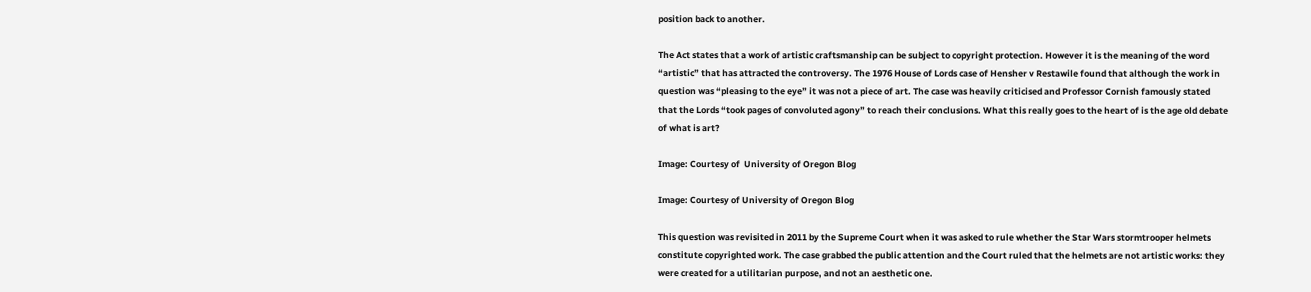position back to another.

The Act states that a work of artistic craftsmanship can be subject to copyright protection. However it is the meaning of the word “artistic” that has attracted the controversy. The 1976 House of Lords case of Hensher v Restawile found that although the work in question was “pleasing to the eye” it was not a piece of art. The case was heavily criticised and Professor Cornish famously stated that the Lords “took pages of convoluted agony” to reach their conclusions. What this really goes to the heart of is the age old debate of what is art?

Image: Courtesy of  University of Oregon Blog

Image: Courtesy of University of Oregon Blog

This question was revisited in 2011 by the Supreme Court when it was asked to rule whether the Star Wars stormtrooper helmets constitute copyrighted work. The case grabbed the public attention and the Court ruled that the helmets are not artistic works: they were created for a utilitarian purpose, and not an aesthetic one.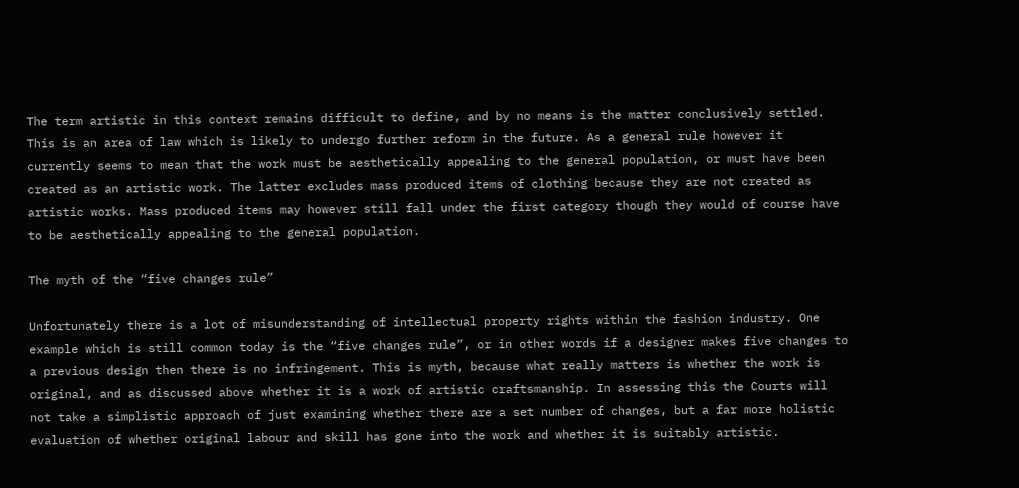The term artistic in this context remains difficult to define, and by no means is the matter conclusively settled. This is an area of law which is likely to undergo further reform in the future. As a general rule however it currently seems to mean that the work must be aesthetically appealing to the general population, or must have been created as an artistic work. The latter excludes mass produced items of clothing because they are not created as artistic works. Mass produced items may however still fall under the first category though they would of course have to be aesthetically appealing to the general population.

The myth of the “five changes rule”

Unfortunately there is a lot of misunderstanding of intellectual property rights within the fashion industry. One example which is still common today is the “five changes rule”, or in other words if a designer makes five changes to a previous design then there is no infringement. This is myth, because what really matters is whether the work is original, and as discussed above whether it is a work of artistic craftsmanship. In assessing this the Courts will not take a simplistic approach of just examining whether there are a set number of changes, but a far more holistic evaluation of whether original labour and skill has gone into the work and whether it is suitably artistic.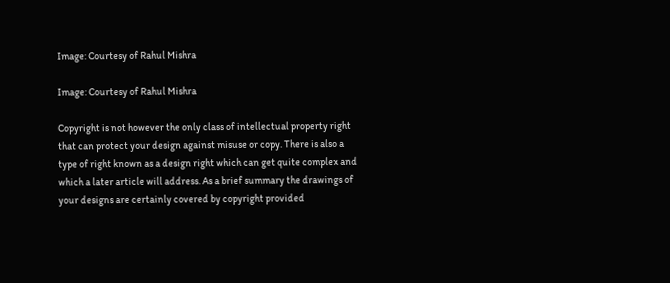Image: Courtesy of Rahul Mishra

Image: Courtesy of Rahul Mishra

Copyright is not however the only class of intellectual property right that can protect your design against misuse or copy. There is also a type of right known as a design right which can get quite complex and which a later article will address. As a brief summary the drawings of your designs are certainly covered by copyright provided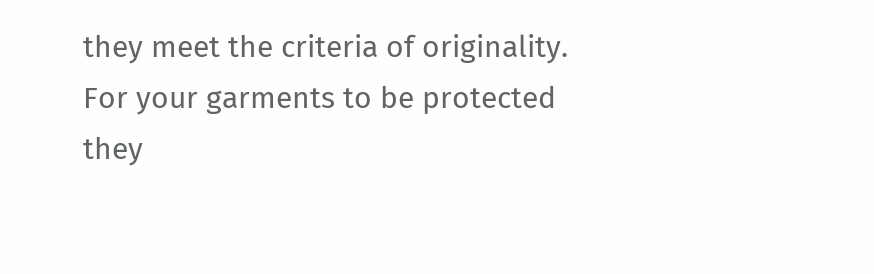they meet the criteria of originality. For your garments to be protected they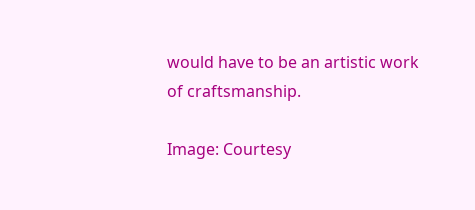would have to be an artistic work of craftsmanship.

Image: Courtesy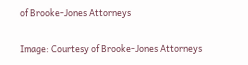of Brooke-Jones Attorneys

Image: Courtesy of Brooke-Jones Attorneys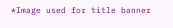*Image used for title banner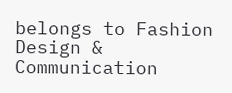belongs to Fashion Design & Communication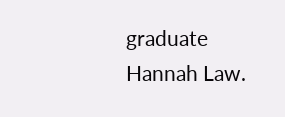graduate Hannah Law.